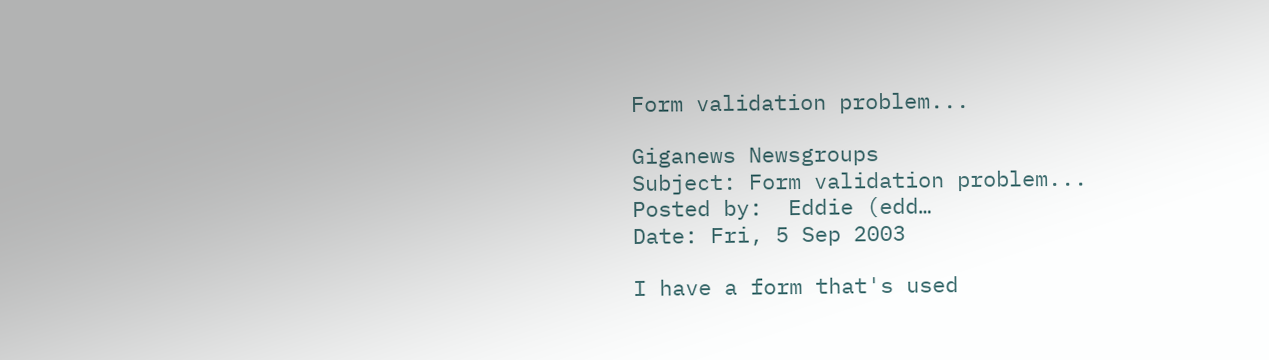Form validation problem...

Giganews Newsgroups
Subject: Form validation problem...
Posted by:  Eddie (edd…
Date: Fri, 5 Sep 2003

I have a form that's used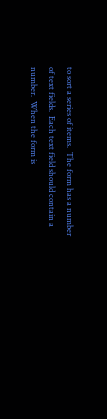to sort a series of items.  The form has a number
of text fields.  Each text field should contain a number.  When the form is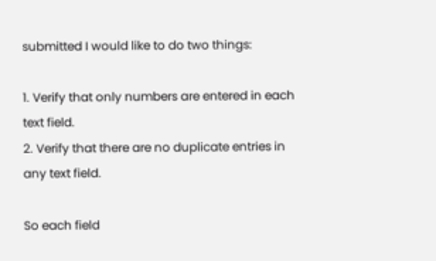submitted I would like to do two things:

1. Verify that only numbers are entered in each text field.
2. Verify that there are no duplicate entries in any text field.

So each field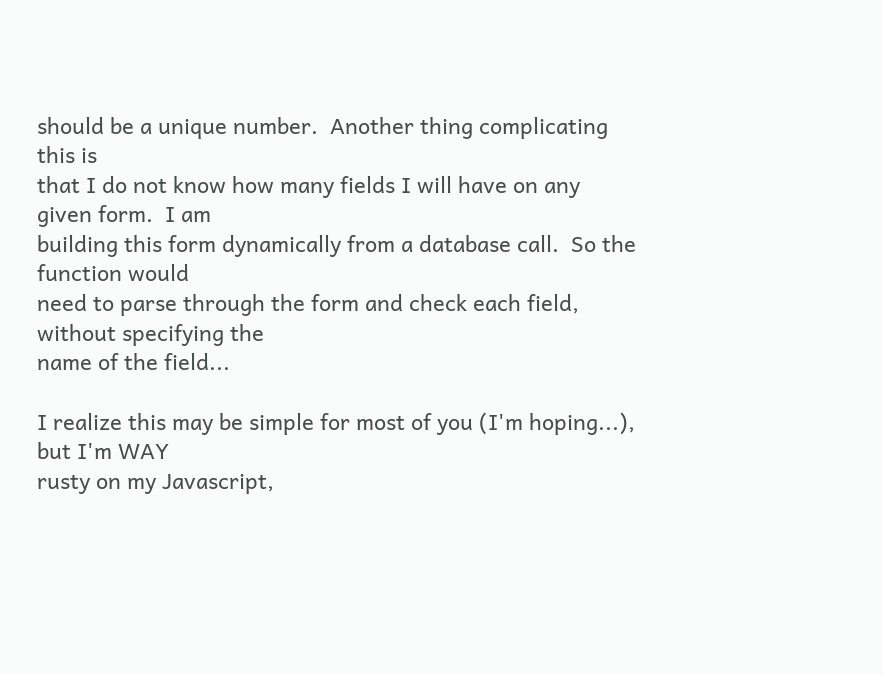should be a unique number.  Another thing complicating this is
that I do not know how many fields I will have on any given form.  I am
building this form dynamically from a database call.  So the function would
need to parse through the form and check each field, without specifying the
name of the field...

I realize this may be simple for most of you (I'm hoping...), but I'm WAY
rusty on my Javascript,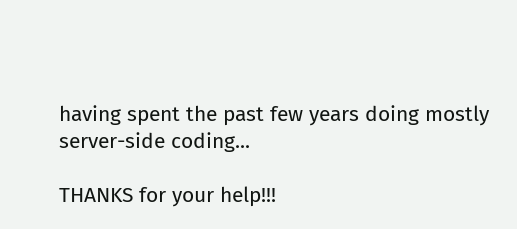having spent the past few years doing mostly
server-side coding...

THANKS for your help!!!